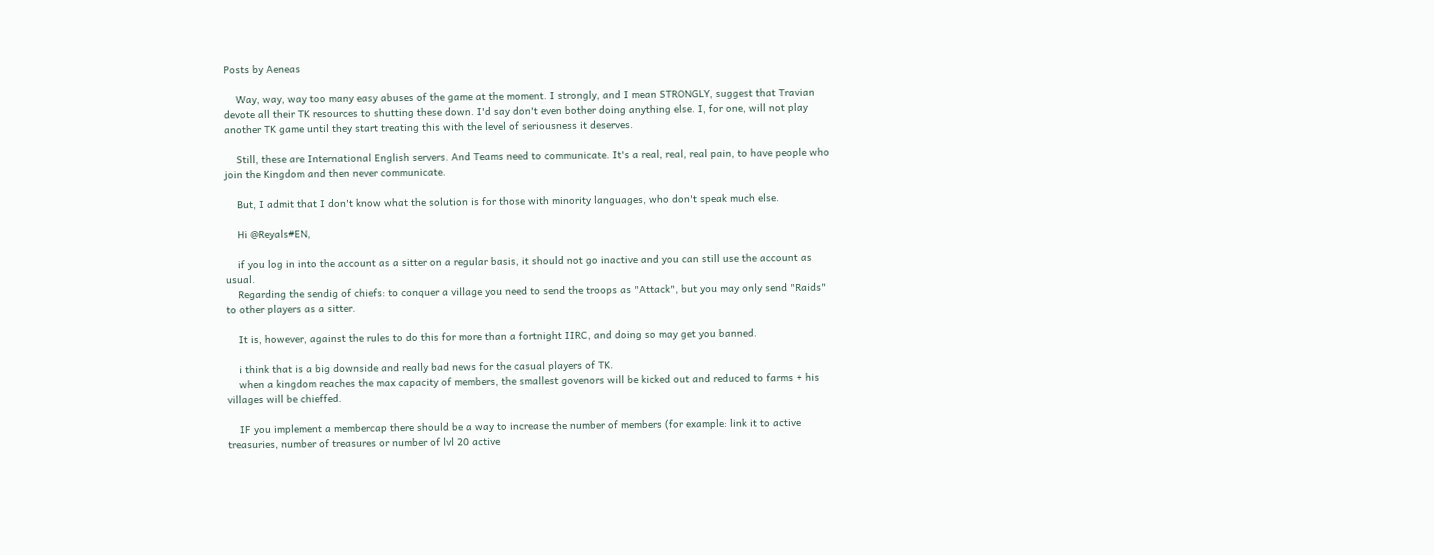Posts by Aeneas

    Way, way, way too many easy abuses of the game at the moment. I strongly, and I mean STRONGLY, suggest that Travian devote all their TK resources to shutting these down. I'd say don't even bother doing anything else. I, for one, will not play another TK game until they start treating this with the level of seriousness it deserves.

    Still, these are International English servers. And Teams need to communicate. It's a real, real, real pain, to have people who join the Kingdom and then never communicate.

    But, I admit that I don't know what the solution is for those with minority languages, who don't speak much else.

    Hi @Reyals#EN,

    if you log in into the account as a sitter on a regular basis, it should not go inactive and you can still use the account as usual.
    Regarding the sendig of chiefs: to conquer a village you need to send the troops as "Attack", but you may only send "Raids" to other players as a sitter.

    It is, however, against the rules to do this for more than a fortnight IIRC, and doing so may get you banned.

    i think that is a big downside and really bad news for the casual players of TK.
    when a kingdom reaches the max capacity of members, the smallest govenors will be kicked out and reduced to farms + his villages will be chieffed.

    IF you implement a membercap there should be a way to increase the number of members (for example: link it to active treasuries, number of treasures or number of lvl 20 active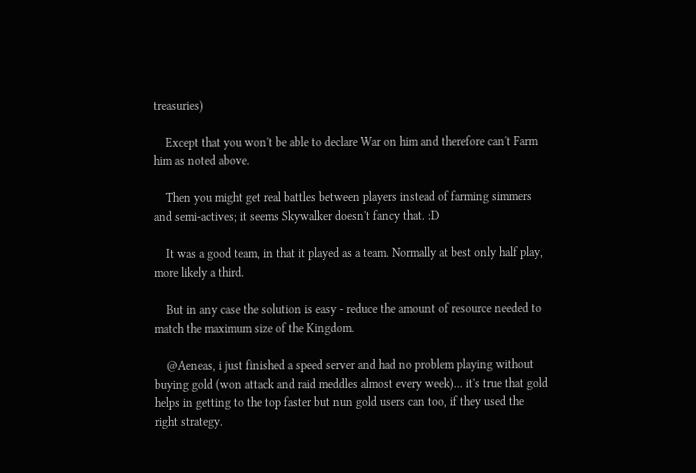treasuries)

    Except that you won't be able to declare War on him and therefore can't Farm him as noted above.

    Then you might get real battles between players instead of farming simmers and semi-actives; it seems Skywalker doesn't fancy that. :D

    It was a good team, in that it played as a team. Normally at best only half play, more likely a third.

    But in any case the solution is easy - reduce the amount of resource needed to match the maximum size of the Kingdom.

    @Aeneas, i just finished a speed server and had no problem playing without buying gold (won attack and raid meddles almost every week)... it's true that gold helps in getting to the top faster but nun gold users can too, if they used the right strategy.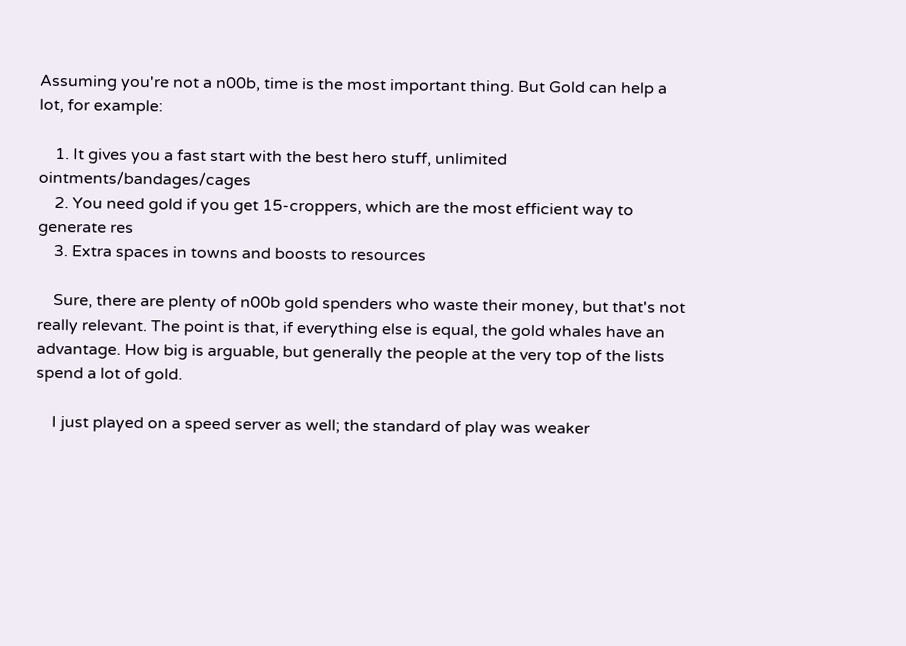Assuming you're not a n00b, time is the most important thing. But Gold can help a lot, for example:

    1. It gives you a fast start with the best hero stuff, unlimited ointments/bandages/cages
    2. You need gold if you get 15-croppers, which are the most efficient way to generate res
    3. Extra spaces in towns and boosts to resources

    Sure, there are plenty of n00b gold spenders who waste their money, but that's not really relevant. The point is that, if everything else is equal, the gold whales have an advantage. How big is arguable, but generally the people at the very top of the lists spend a lot of gold.

    I just played on a speed server as well; the standard of play was weaker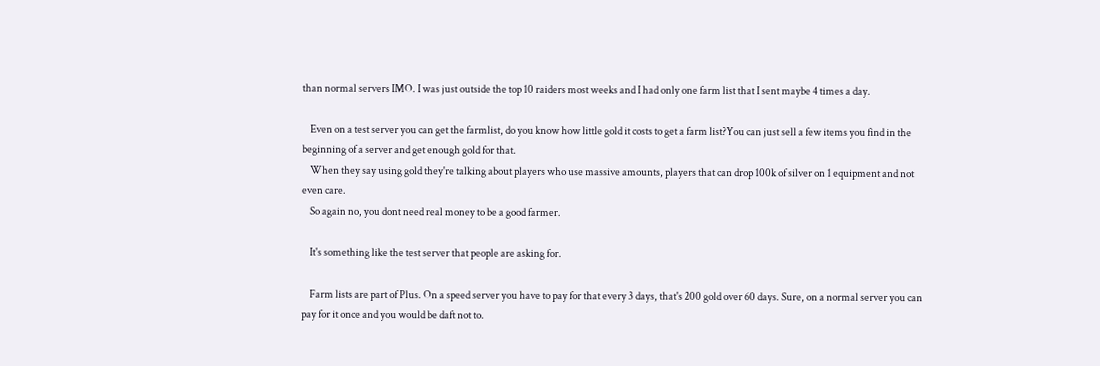than normal servers IMO. I was just outside the top 10 raiders most weeks and I had only one farm list that I sent maybe 4 times a day.

    Even on a test server you can get the farmlist, do you know how little gold it costs to get a farm list?You can just sell a few items you find in the beginning of a server and get enough gold for that.
    When they say using gold they're talking about players who use massive amounts, players that can drop 100k of silver on 1 equipment and not even care.
    So again no, you dont need real money to be a good farmer.

    It's something like the test server that people are asking for.

    Farm lists are part of Plus. On a speed server you have to pay for that every 3 days, that's 200 gold over 60 days. Sure, on a normal server you can pay for it once and you would be daft not to.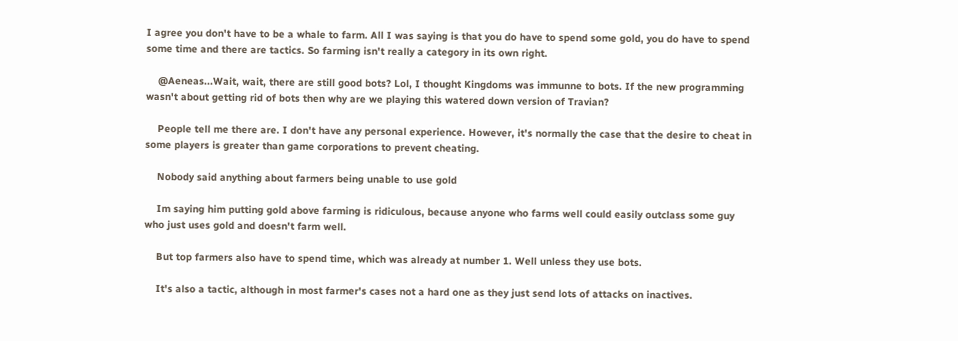I agree you don't have to be a whale to farm. All I was saying is that you do have to spend some gold, you do have to spend some time and there are tactics. So farming isn't really a category in its own right.

    @Aeneas...Wait, wait, there are still good bots? Lol, I thought Kingdoms was immunne to bots. If the new programming wasn't about getting rid of bots then why are we playing this watered down version of Travian?

    People tell me there are. I don't have any personal experience. However, it's normally the case that the desire to cheat in some players is greater than game corporations to prevent cheating.

    Nobody said anything about farmers being unable to use gold

    Im saying him putting gold above farming is ridiculous, because anyone who farms well could easily outclass some guy who just uses gold and doesn't farm well.

    But top farmers also have to spend time, which was already at number 1. Well unless they use bots.

    It's also a tactic, although in most farmer's cases not a hard one as they just send lots of attacks on inactives.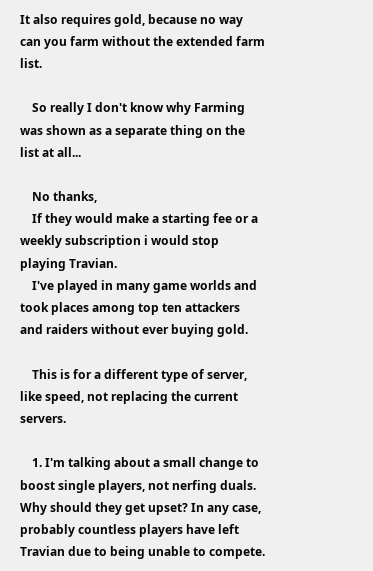It also requires gold, because no way can you farm without the extended farm list.

    So really I don't know why Farming was shown as a separate thing on the list at all...

    No thanks,
    If they would make a starting fee or a weekly subscription i would stop playing Travian.
    I've played in many game worlds and took places among top ten attackers and raiders without ever buying gold.

    This is for a different type of server, like speed, not replacing the current servers.

    1. I'm talking about a small change to boost single players, not nerfing duals. Why should they get upset? In any case, probably countless players have left Travian due to being unable to compete.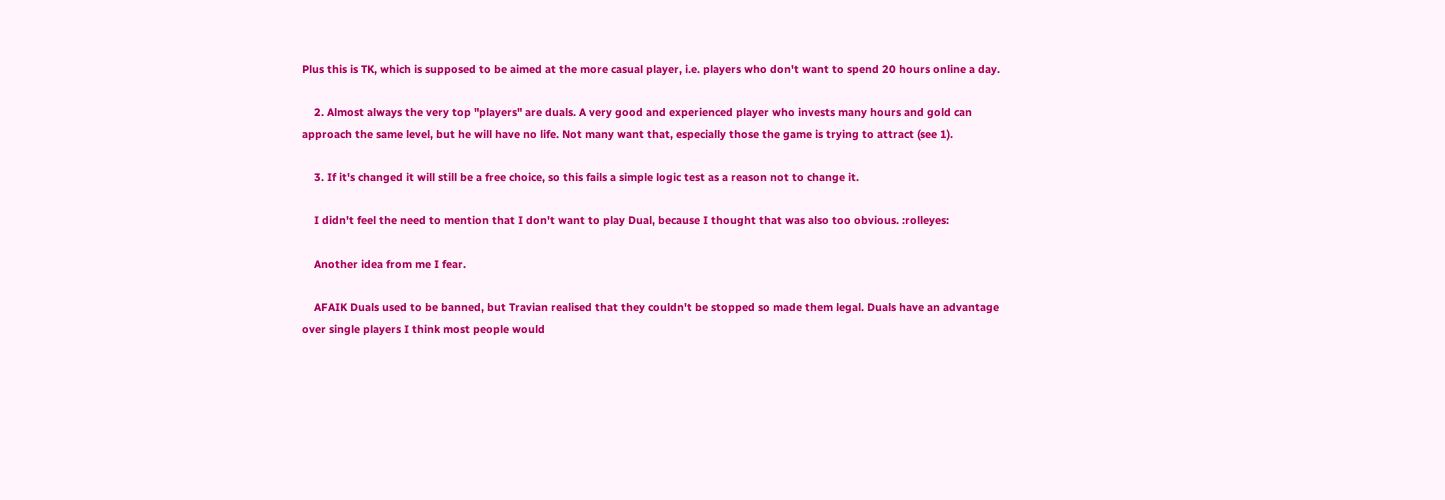Plus this is TK, which is supposed to be aimed at the more casual player, i.e. players who don't want to spend 20 hours online a day.

    2. Almost always the very top "players" are duals. A very good and experienced player who invests many hours and gold can approach the same level, but he will have no life. Not many want that, especially those the game is trying to attract (see 1).

    3. If it's changed it will still be a free choice, so this fails a simple logic test as a reason not to change it.

    I didn't feel the need to mention that I don't want to play Dual, because I thought that was also too obvious. :rolleyes:

    Another idea from me I fear.

    AFAIK Duals used to be banned, but Travian realised that they couldn't be stopped so made them legal. Duals have an advantage over single players I think most people would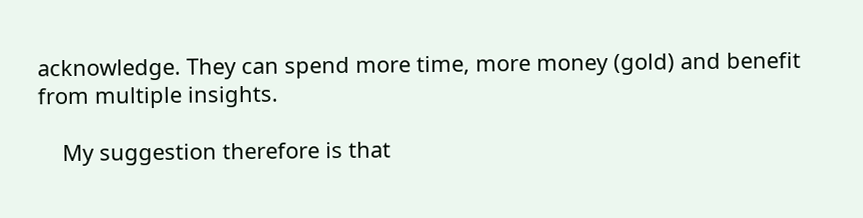acknowledge. They can spend more time, more money (gold) and benefit from multiple insights.

    My suggestion therefore is that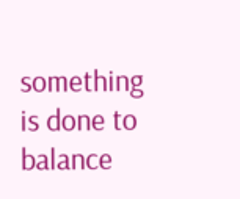something is done to balance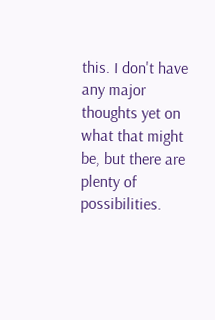this. I don't have any major thoughts yet on what that might be, but there are plenty of possibilities.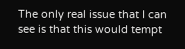The only real issue that I can see is that this would tempt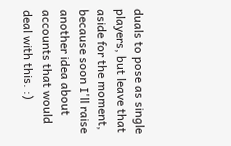duals to pose as single players, but leave that aside for the moment, because soon I'll raise another idea about accounts that would deal with this. :)